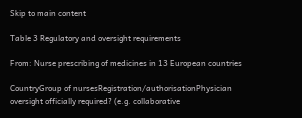Skip to main content

Table 3 Regulatory and oversight requirements

From: Nurse prescribing of medicines in 13 European countries

CountryGroup of nursesRegistration/authorisationPhysician oversight officially required? (e.g. collaborative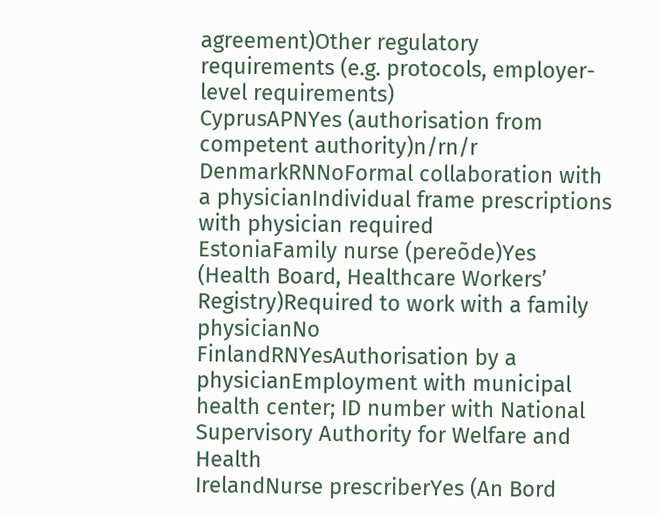agreement)Other regulatory requirements (e.g. protocols, employer-level requirements)
CyprusAPNYes (authorisation from competent authority)n/rn/r
DenmarkRNNoFormal collaboration with a physicianIndividual frame prescriptions with physician required
EstoniaFamily nurse (pereõde)Yes (Health Board, Healthcare Workers’ Registry)Required to work with a family physicianNo
FinlandRNYesAuthorisation by a physicianEmployment with municipal health center; ID number with National Supervisory Authority for Welfare and Health
IrelandNurse prescriberYes (An Bord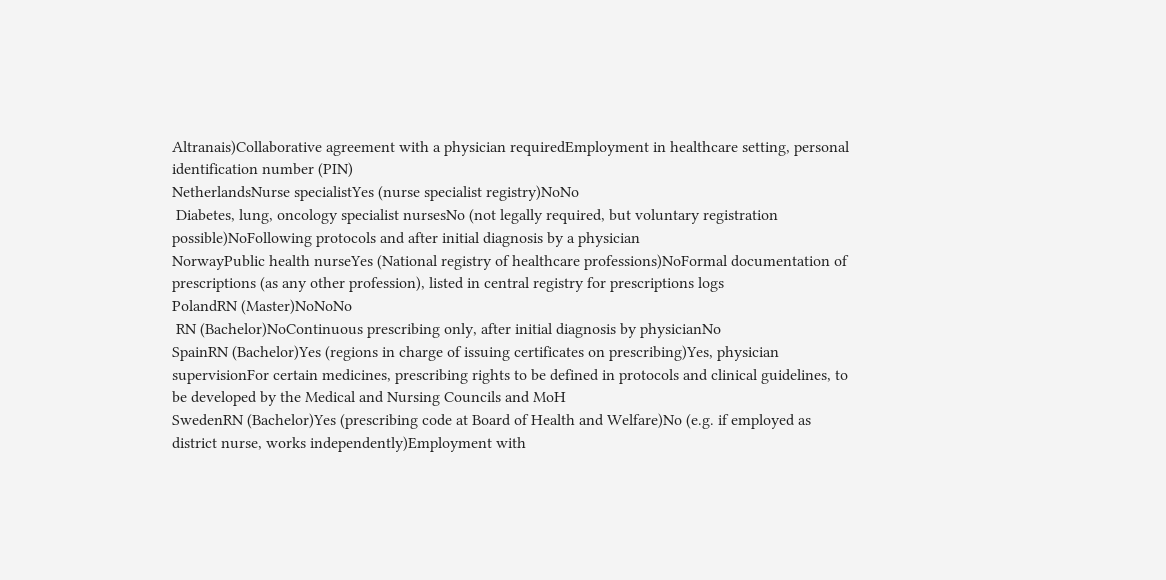Altranais)Collaborative agreement with a physician requiredEmployment in healthcare setting, personal identification number (PIN)
NetherlandsNurse specialistYes (nurse specialist registry)NoNo
 Diabetes, lung, oncology specialist nursesNo (not legally required, but voluntary registration possible)NoFollowing protocols and after initial diagnosis by a physician
NorwayPublic health nurseYes (National registry of healthcare professions)NoFormal documentation of prescriptions (as any other profession), listed in central registry for prescriptions logs
PolandRN (Master)NoNoNo
 RN (Bachelor)NoContinuous prescribing only, after initial diagnosis by physicianNo
SpainRN (Bachelor)Yes (regions in charge of issuing certificates on prescribing)Yes, physician supervisionFor certain medicines, prescribing rights to be defined in protocols and clinical guidelines, to be developed by the Medical and Nursing Councils and MoH
SwedenRN (Bachelor)Yes (prescribing code at Board of Health and Welfare)No (e.g. if employed as district nurse, works independently)Employment with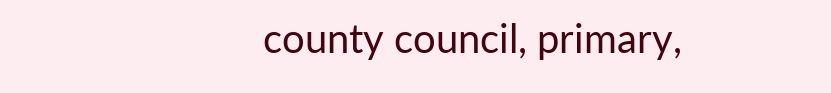county council, primary,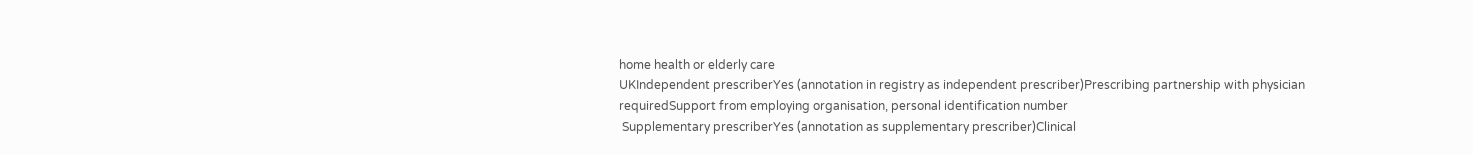home health or elderly care
UKIndependent prescriberYes (annotation in registry as independent prescriber)Prescribing partnership with physician requiredSupport from employing organisation, personal identification number
 Supplementary prescriberYes (annotation as supplementary prescriber)Clinical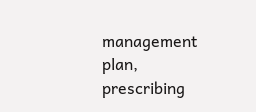management plan, prescribing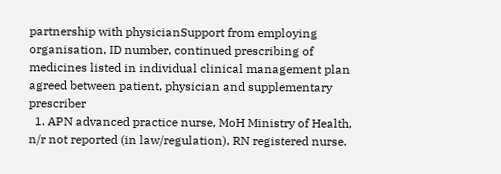partnership with physicianSupport from employing organisation, ID number, continued prescribing of medicines listed in individual clinical management plan agreed between patient, physician and supplementary prescriber
  1. APN advanced practice nurse, MoH Ministry of Health, n/r not reported (in law/regulation), RN registered nurse.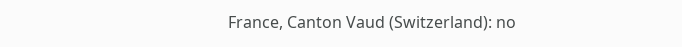France, Canton Vaud (Switzerland): no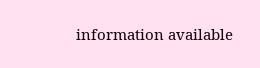information available